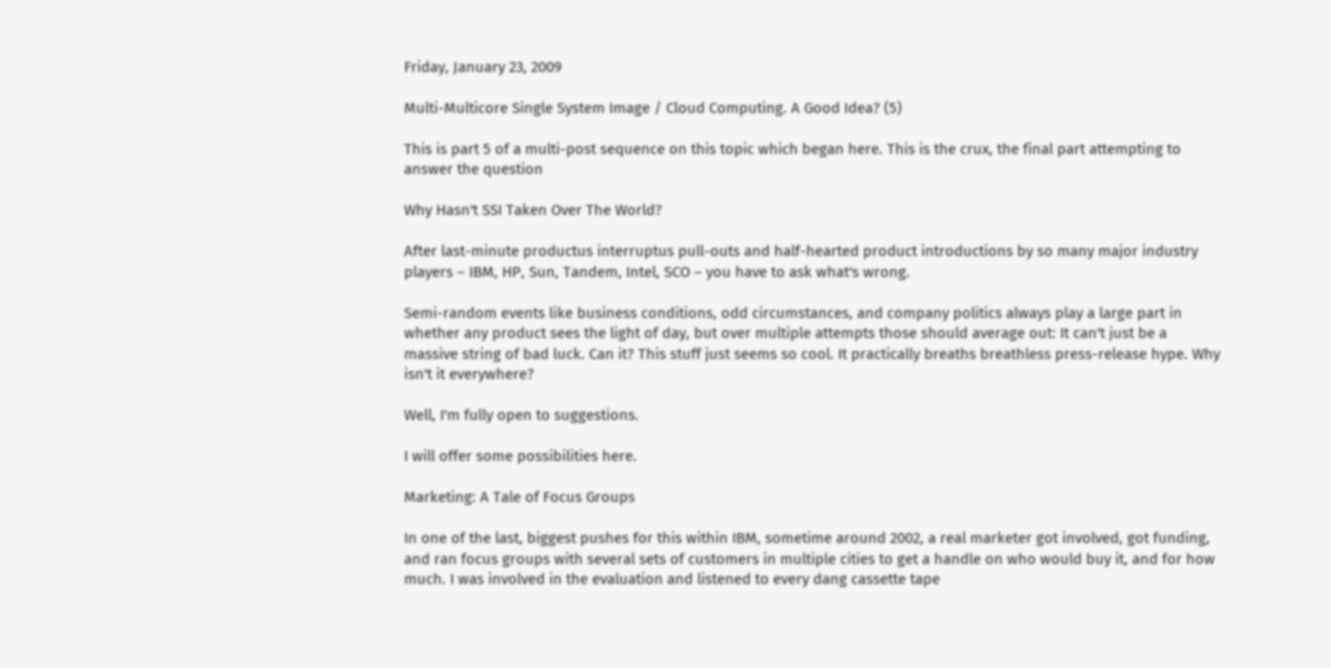Friday, January 23, 2009

Multi-Multicore Single System Image / Cloud Computing. A Good Idea? (5)

This is part 5 of a multi-post sequence on this topic which began here. This is the crux, the final part attempting to answer the question

Why Hasn't SSI Taken Over The World?

After last-minute productus interruptus pull-outs and half-hearted product introductions by so many major industry players – IBM, HP, Sun, Tandem, Intel, SCO – you have to ask what's wrong.

Semi-random events like business conditions, odd circumstances, and company politics always play a large part in whether any product sees the light of day, but over multiple attempts those should average out: It can't just be a massive string of bad luck. Can it? This stuff just seems so cool. It practically breaths breathless press-release hype. Why isn't it everywhere?

Well, I'm fully open to suggestions.

I will offer some possibilities here.

Marketing: A Tale of Focus Groups

In one of the last, biggest pushes for this within IBM, sometime around 2002, a real marketer got involved, got funding, and ran focus groups with several sets of customers in multiple cities to get a handle on who would buy it, and for how much. I was involved in the evaluation and listened to every dang cassette tape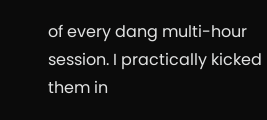of every dang multi-hour session. I practically kicked them in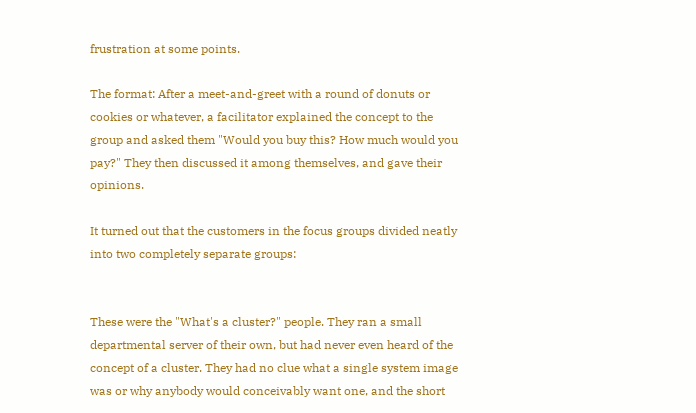frustration at some points.

The format: After a meet-and-greet with a round of donuts or cookies or whatever, a facilitator explained the concept to the group and asked them "Would you buy this? How much would you pay?" They then discussed it among themselves, and gave their opinions.

It turned out that the customers in the focus groups divided neatly into two completely separate groups:


These were the "What's a cluster?" people. They ran a small departmental server of their own, but had never even heard of the concept of a cluster. They had no clue what a single system image was or why anybody would conceivably want one, and the short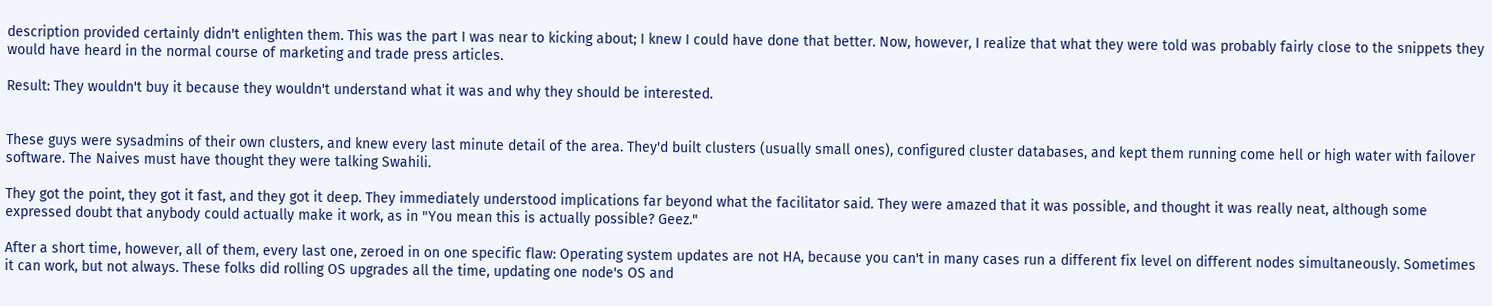description provided certainly didn't enlighten them. This was the part I was near to kicking about; I knew I could have done that better. Now, however, I realize that what they were told was probably fairly close to the snippets they would have heard in the normal course of marketing and trade press articles.

Result: They wouldn't buy it because they wouldn't understand what it was and why they should be interested.


These guys were sysadmins of their own clusters, and knew every last minute detail of the area. They'd built clusters (usually small ones), configured cluster databases, and kept them running come hell or high water with failover software. The Naives must have thought they were talking Swahili.

They got the point, they got it fast, and they got it deep. They immediately understood implications far beyond what the facilitator said. They were amazed that it was possible, and thought it was really neat, although some expressed doubt that anybody could actually make it work, as in "You mean this is actually possible? Geez."

After a short time, however, all of them, every last one, zeroed in on one specific flaw: Operating system updates are not HA, because you can't in many cases run a different fix level on different nodes simultaneously. Sometimes it can work, but not always. These folks did rolling OS upgrades all the time, updating one node's OS and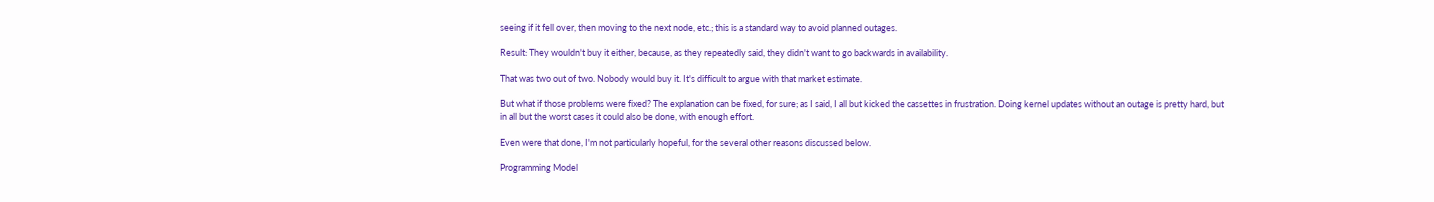seeing if it fell over, then moving to the next node, etc.; this is a standard way to avoid planned outages.

Result: They wouldn't buy it either, because, as they repeatedly said, they didn't want to go backwards in availability.

That was two out of two. Nobody would buy it. It's difficult to argue with that market estimate.

But what if those problems were fixed? The explanation can be fixed, for sure; as I said, I all but kicked the cassettes in frustration. Doing kernel updates without an outage is pretty hard, but in all but the worst cases it could also be done, with enough effort.

Even were that done, I'm not particularly hopeful, for the several other reasons discussed below.

Programming Model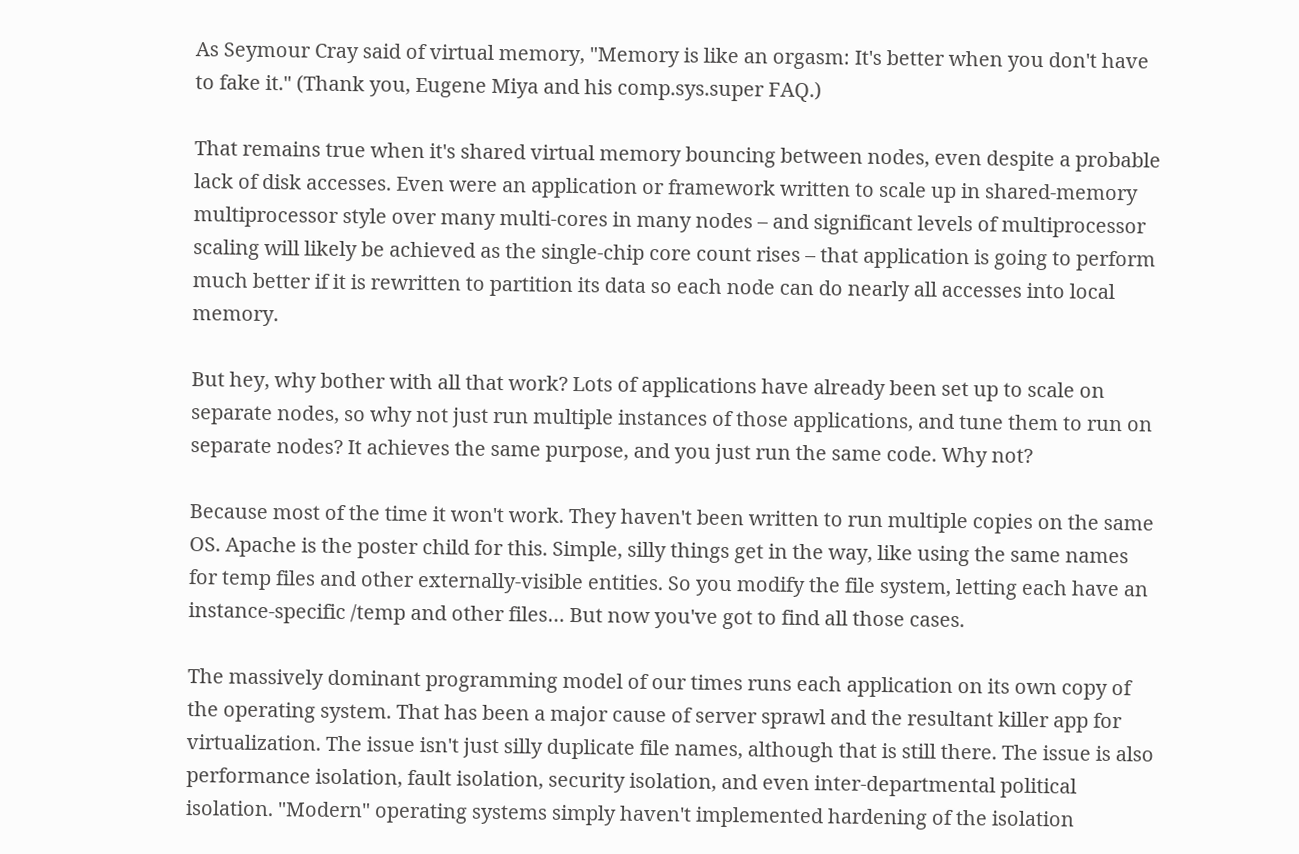As Seymour Cray said of virtual memory, "Memory is like an orgasm: It's better when you don't have to fake it." (Thank you, Eugene Miya and his comp.sys.super FAQ.)

That remains true when it's shared virtual memory bouncing between nodes, even despite a probable lack of disk accesses. Even were an application or framework written to scale up in shared-memory multiprocessor style over many multi-cores in many nodes – and significant levels of multiprocessor scaling will likely be achieved as the single-chip core count rises – that application is going to perform much better if it is rewritten to partition its data so each node can do nearly all accesses into local memory.

But hey, why bother with all that work? Lots of applications have already been set up to scale on separate nodes, so why not just run multiple instances of those applications, and tune them to run on separate nodes? It achieves the same purpose, and you just run the same code. Why not?

Because most of the time it won't work. They haven't been written to run multiple copies on the same OS. Apache is the poster child for this. Simple, silly things get in the way, like using the same names for temp files and other externally-visible entities. So you modify the file system, letting each have an instance-specific /temp and other files… But now you've got to find all those cases.

The massively dominant programming model of our times runs each application on its own copy of the operating system. That has been a major cause of server sprawl and the resultant killer app for virtualization. The issue isn't just silly duplicate file names, although that is still there. The issue is also performance isolation, fault isolation, security isolation, and even inter-departmental political isolation. "Modern" operating systems simply haven't implemented hardening of the isolation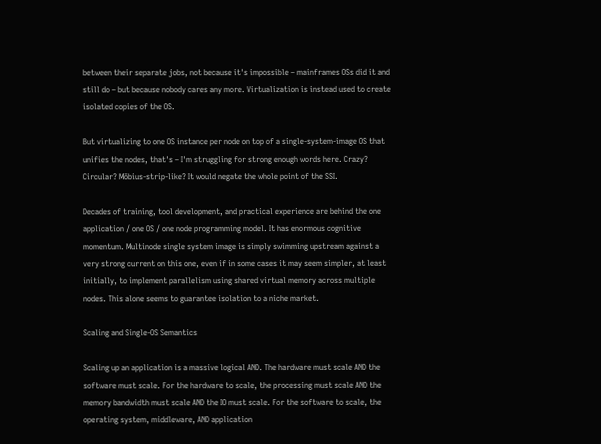between their separate jobs, not because it's impossible – mainframes OSs did it and still do – but because nobody cares any more. Virtualization is instead used to create isolated copies of the OS.

But virtualizing to one OS instance per node on top of a single-system-image OS that unifies the nodes, that's – I'm struggling for strong enough words here. Crazy? Circular? Möbius-strip-like? It would negate the whole point of the SSI.

Decades of training, tool development, and practical experience are behind the one application / one OS / one node programming model. It has enormous cognitive momentum. Multinode single system image is simply swimming upstream against a very strong current on this one, even if in some cases it may seem simpler, at least initially, to implement parallelism using shared virtual memory across multiple nodes. This alone seems to guarantee isolation to a niche market.

Scaling and Single-OS Semantics

Scaling up an application is a massive logical AND. The hardware must scale AND the software must scale. For the hardware to scale, the processing must scale AND the memory bandwidth must scale AND the IO must scale. For the software to scale, the operating system, middleware, AND application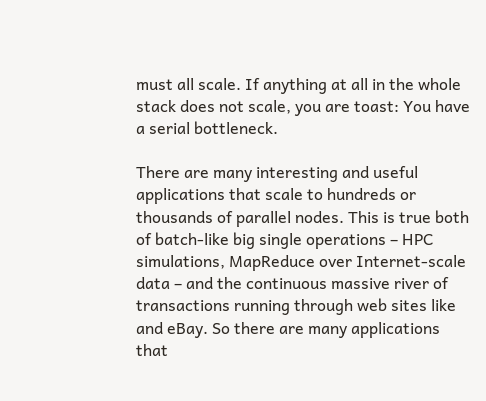must all scale. If anything at all in the whole stack does not scale, you are toast: You have a serial bottleneck.

There are many interesting and useful applications that scale to hundreds or thousands of parallel nodes. This is true both of batch-like big single operations – HPC simulations, MapReduce over Internet-scale data – and the continuous massive river of transactions running through web sites like and eBay. So there are many applications that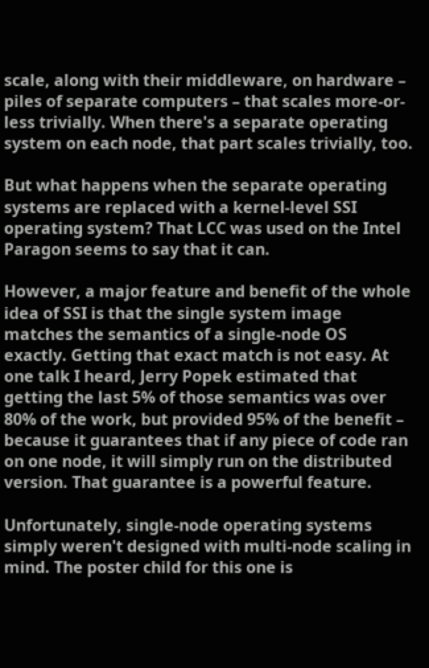scale, along with their middleware, on hardware – piles of separate computers – that scales more-or-less trivially. When there's a separate operating system on each node, that part scales trivially, too.

But what happens when the separate operating systems are replaced with a kernel-level SSI operating system? That LCC was used on the Intel Paragon seems to say that it can.

However, a major feature and benefit of the whole idea of SSI is that the single system image matches the semantics of a single-node OS exactly. Getting that exact match is not easy. At one talk I heard, Jerry Popek estimated that getting the last 5% of those semantics was over 80% of the work, but provided 95% of the benefit – because it guarantees that if any piece of code ran on one node, it will simply run on the distributed version. That guarantee is a powerful feature.

Unfortunately, single-node operating systems simply weren't designed with multi-node scaling in mind. The poster child for this one is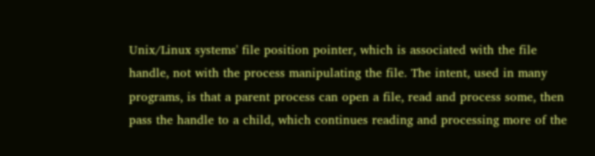Unix/Linux systems' file position pointer, which is associated with the file handle, not with the process manipulating the file. The intent, used in many programs, is that a parent process can open a file, read and process some, then pass the handle to a child, which continues reading and processing more of the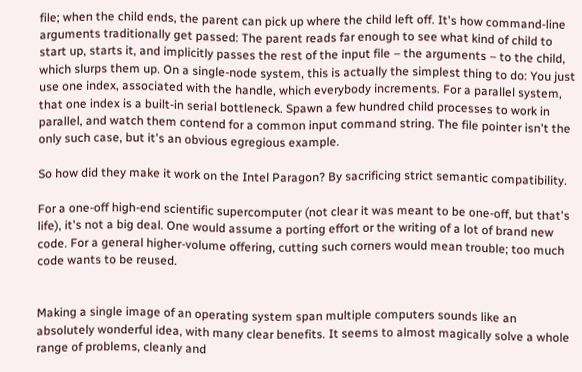file; when the child ends, the parent can pick up where the child left off. It's how command-line arguments traditionally get passed: The parent reads far enough to see what kind of child to start up, starts it, and implicitly passes the rest of the input file – the arguments – to the child, which slurps them up. On a single-node system, this is actually the simplest thing to do: You just use one index, associated with the handle, which everybody increments. For a parallel system, that one index is a built-in serial bottleneck. Spawn a few hundred child processes to work in parallel, and watch them contend for a common input command string. The file pointer isn't the only such case, but it's an obvious egregious example.

So how did they make it work on the Intel Paragon? By sacrificing strict semantic compatibility.

For a one-off high-end scientific supercomputer (not clear it was meant to be one-off, but that's life), it's not a big deal. One would assume a porting effort or the writing of a lot of brand new code. For a general higher-volume offering, cutting such corners would mean trouble; too much code wants to be reused.


Making a single image of an operating system span multiple computers sounds like an absolutely wonderful idea, with many clear benefits. It seems to almost magically solve a whole range of problems, cleanly and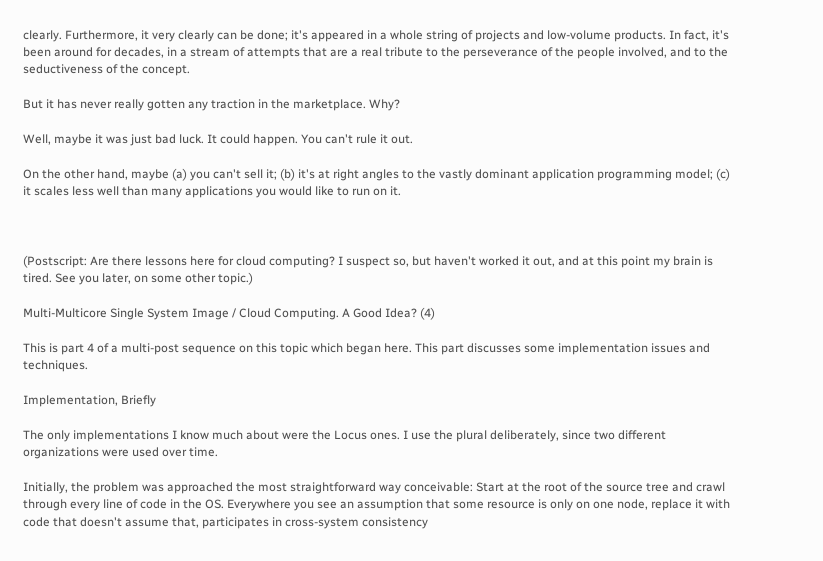clearly. Furthermore, it very clearly can be done; it's appeared in a whole string of projects and low-volume products. In fact, it's been around for decades, in a stream of attempts that are a real tribute to the perseverance of the people involved, and to the seductiveness of the concept.

But it has never really gotten any traction in the marketplace. Why?

Well, maybe it was just bad luck. It could happen. You can't rule it out.

On the other hand, maybe (a) you can't sell it; (b) it's at right angles to the vastly dominant application programming model; (c) it scales less well than many applications you would like to run on it.



(Postscript: Are there lessons here for cloud computing? I suspect so, but haven't worked it out, and at this point my brain is tired. See you later, on some other topic.)

Multi-Multicore Single System Image / Cloud Computing. A Good Idea? (4)

This is part 4 of a multi-post sequence on this topic which began here. This part discusses some implementation issues and techniques.

Implementation, Briefly

The only implementations I know much about were the Locus ones. I use the plural deliberately, since two different organizations were used over time.

Initially, the problem was approached the most straightforward way conceivable: Start at the root of the source tree and crawl through every line of code in the OS. Everywhere you see an assumption that some resource is only on one node, replace it with code that doesn't assume that, participates in cross-system consistency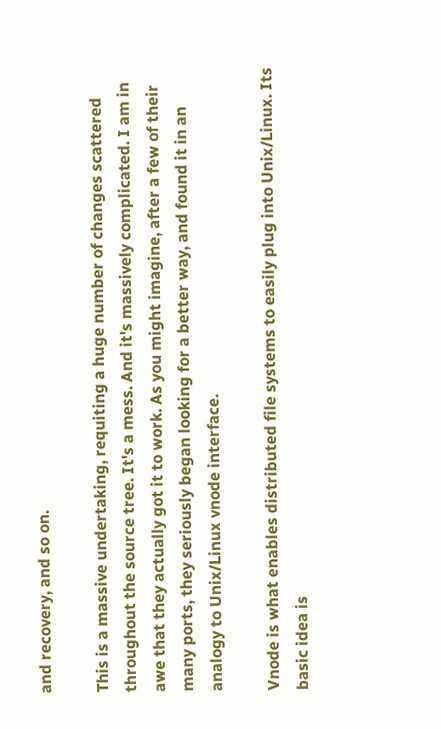and recovery, and so on.

This is a massive undertaking, requiting a huge number of changes scattered throughout the source tree. It's a mess. And it's massively complicated. I am in awe that they actually got it to work. As you might imagine, after a few of their many ports, they seriously began looking for a better way, and found it in an analogy to Unix/Linux vnode interface.

Vnode is what enables distributed file systems to easily plug into Unix/Linux. Its basic idea is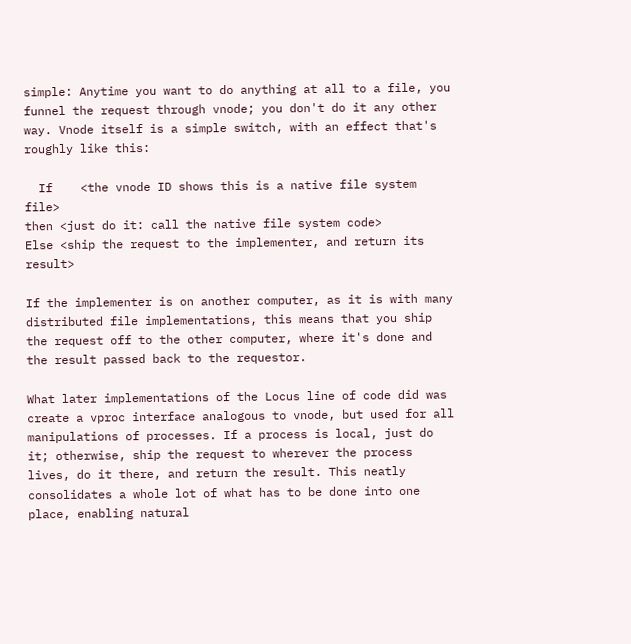simple: Anytime you want to do anything at all to a file, you funnel the request through vnode; you don't do it any other way. Vnode itself is a simple switch, with an effect that's roughly like this:

  If    <the vnode ID shows this is a native file system file>
then <just do it: call the native file system code>
Else <ship the request to the implementer, and return its result>

If the implementer is on another computer, as it is with many distributed file implementations, this means that you ship the request off to the other computer, where it's done and the result passed back to the requestor.

What later implementations of the Locus line of code did was create a vproc interface analogous to vnode, but used for all manipulations of processes. If a process is local, just do it; otherwise, ship the request to wherever the process lives, do it there, and return the result. This neatly consolidates a whole lot of what has to be done into one place, enabling natural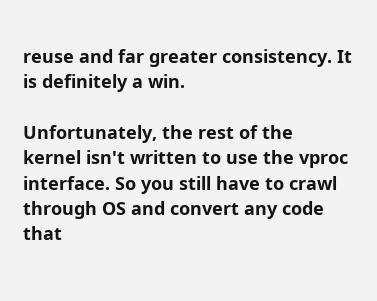reuse and far greater consistency. It is definitely a win.

Unfortunately, the rest of the kernel isn't written to use the vproc interface. So you still have to crawl through OS and convert any code that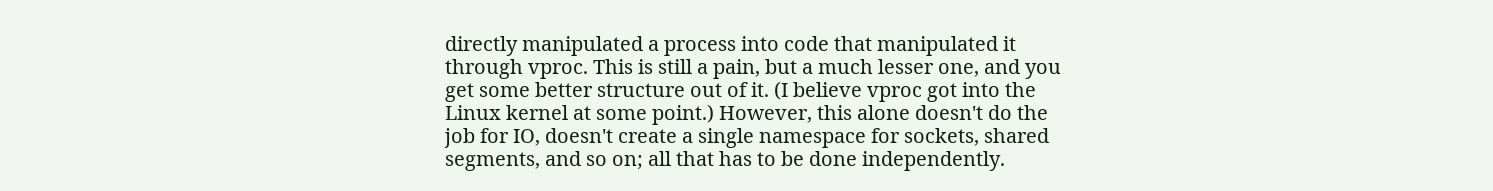directly manipulated a process into code that manipulated it through vproc. This is still a pain, but a much lesser one, and you get some better structure out of it. (I believe vproc got into the Linux kernel at some point.) However, this alone doesn't do the job for IO, doesn't create a single namespace for sockets, shared segments, and so on; all that has to be done independently.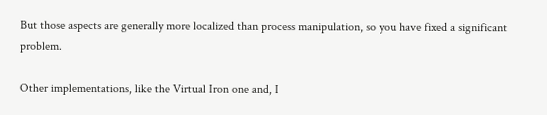But those aspects are generally more localized than process manipulation, so you have fixed a significant problem.

Other implementations, like the Virtual Iron one and, I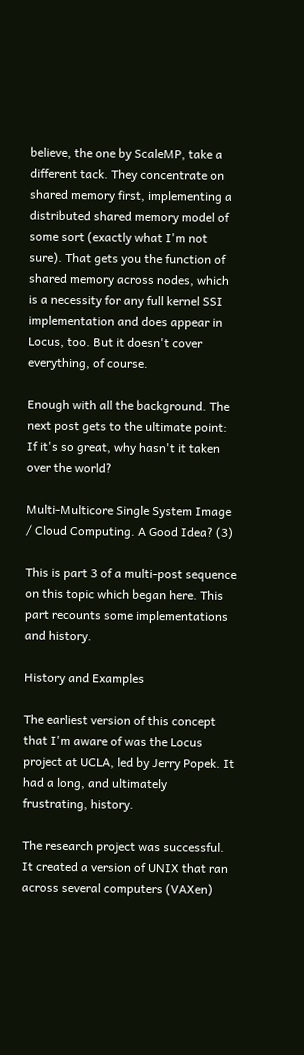believe, the one by ScaleMP, take a different tack. They concentrate on shared memory first, implementing a distributed shared memory model of some sort (exactly what I'm not sure). That gets you the function of shared memory across nodes, which is a necessity for any full kernel SSI implementation and does appear in Locus, too. But it doesn't cover everything, of course.

Enough with all the background. The next post gets to the ultimate point: If it's so great, why hasn't it taken over the world?

Multi-Multicore Single System Image / Cloud Computing. A Good Idea? (3)

This is part 3 of a multi-post sequence on this topic which began here. This part recounts some implementations and history.

History and Examples

The earliest version of this concept that I'm aware of was the Locus project at UCLA, led by Jerry Popek. It had a long, and ultimately frustrating, history.

The research project was successful. It created a version of UNIX that ran across several computers (VAXen)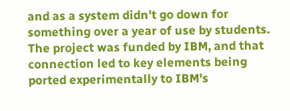and as a system didn't go down for something over a year of use by students. The project was funded by IBM, and that connection led to key elements being ported experimentally to IBM's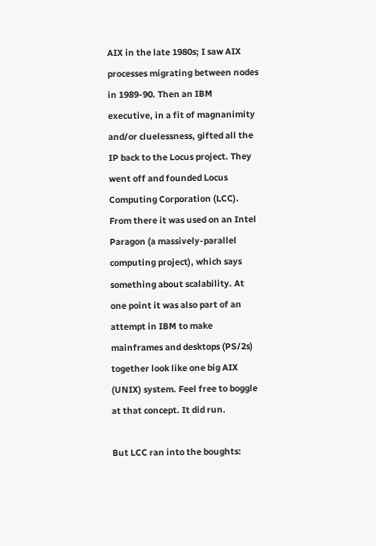AIX in the late 1980s; I saw AIX processes migrating between nodes in 1989-90. Then an IBM executive, in a fit of magnanimity and/or cluelessness, gifted all the IP back to the Locus project. They went off and founded Locus Computing Corporation (LCC). From there it was used on an Intel Paragon (a massively-parallel computing project), which says something about scalability. At one point it was also part of an attempt in IBM to make mainframes and desktops (PS/2s) together look like one big AIX (UNIX) system. Feel free to boggle at that concept. It did run.

But LCC ran into the boughts: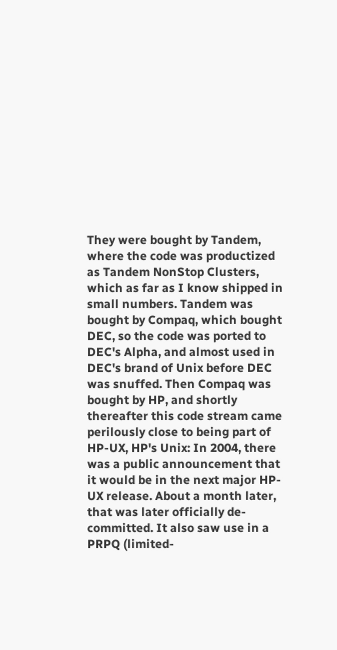They were bought by Tandem, where the code was productized as Tandem NonStop Clusters, which as far as I know shipped in small numbers. Tandem was bought by Compaq, which bought DEC, so the code was ported to DEC's Alpha, and almost used in DEC's brand of Unix before DEC was snuffed. Then Compaq was bought by HP, and shortly thereafter this code stream came perilously close to being part of HP-UX, HP's Unix: In 2004, there was a public announcement that it would be in the next major HP-UX release. About a month later, that was later officially de-committed. It also saw use in a PRPQ (limited-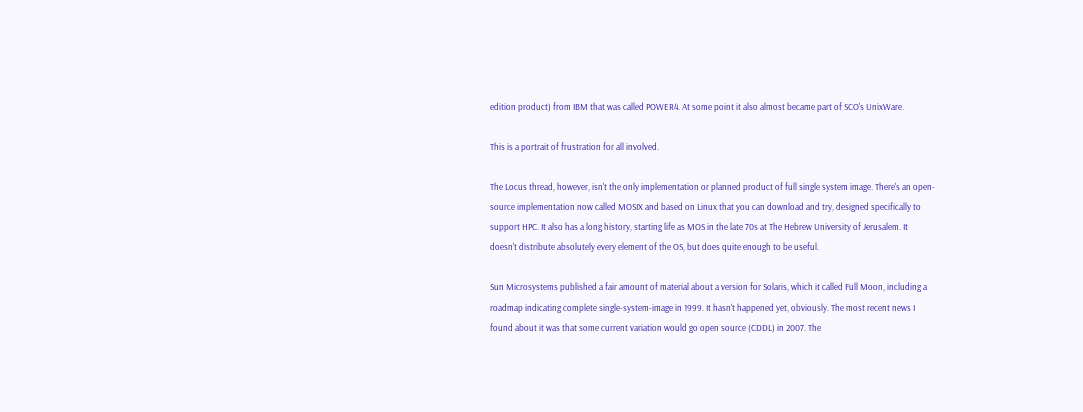edition product) from IBM that was called POWER4. At some point it also almost became part of SCO's UnixWare.

This is a portrait of frustration for all involved.

The Locus thread, however, isn't the only implementation or planned product of full single system image. There's an open-source implementation now called MOSIX and based on Linux that you can download and try, designed specifically to support HPC. It also has a long history, starting life as MOS in the late 70s at The Hebrew University of Jerusalem. It doesn't distribute absolutely every element of the OS, but does quite enough to be useful.

Sun Microsystems published a fair amount of material about a version for Solaris, which it called Full Moon, including a roadmap indicating complete single-system-image in 1999. It hasn't happened yet, obviously. The most recent news I found about it was that some current variation would go open source (CDDL) in 2007. The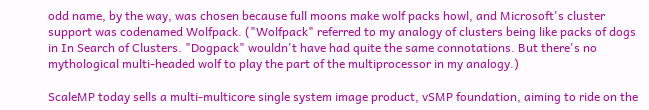odd name, by the way, was chosen because full moons make wolf packs howl, and Microsoft's cluster support was codenamed Wolfpack. ("Wolfpack" referred to my analogy of clusters being like packs of dogs in In Search of Clusters. "Dogpack" wouldn't have had quite the same connotations. But there's no mythological multi-headed wolf to play the part of the multiprocessor in my analogy.)

ScaleMP today sells a multi-multicore single system image product, vSMP foundation, aiming to ride on the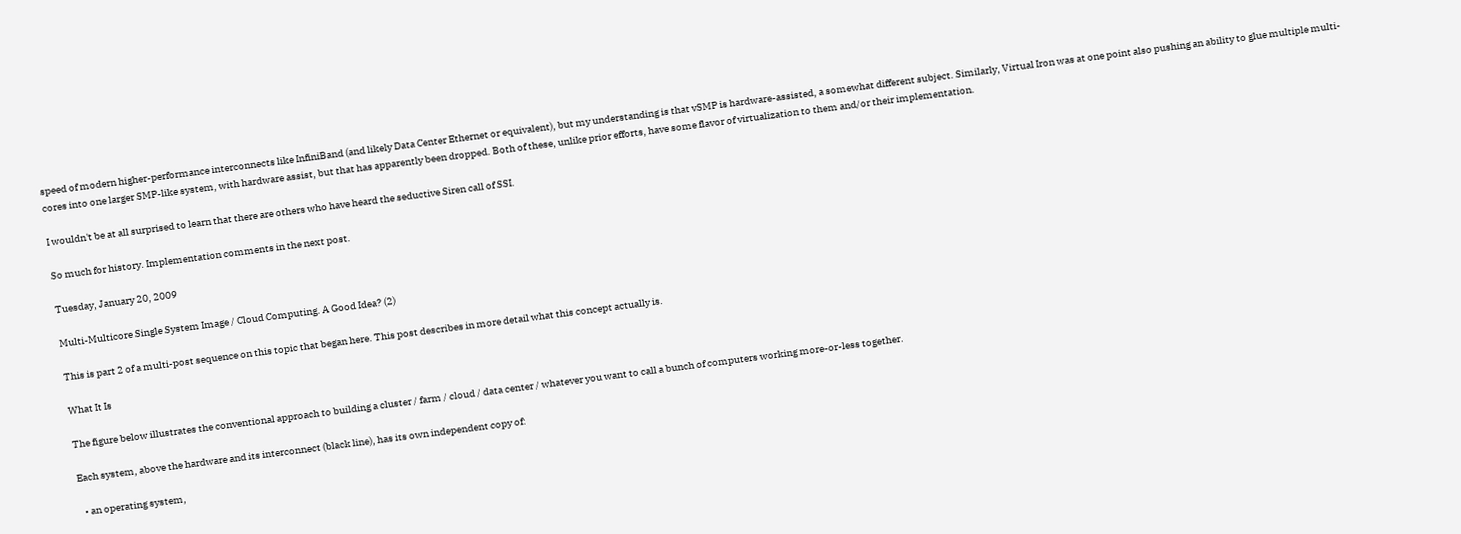speed of modern higher-performance interconnects like InfiniBand (and likely Data Center Ethernet or equivalent), but my understanding is that vSMP is hardware-assisted, a somewhat different subject. Similarly, Virtual Iron was at one point also pushing an ability to glue multiple multi-cores into one larger SMP-like system, with hardware assist, but that has apparently been dropped. Both of these, unlike prior efforts, have some flavor of virtualization to them and/or their implementation.

I wouldn't be at all surprised to learn that there are others who have heard the seductive Siren call of SSI.

So much for history. Implementation comments in the next post.

Tuesday, January 20, 2009

Multi-Multicore Single System Image / Cloud Computing. A Good Idea? (2)

This is part 2 of a multi-post sequence on this topic that began here. This post describes in more detail what this concept actually is.

What It Is

The figure below illustrates the conventional approach to building a cluster / farm / cloud / data center / whatever you want to call a bunch of computers working more-or-less together.

Each system, above the hardware and its interconnect (black line), has its own independent copy of:

  • an operating system,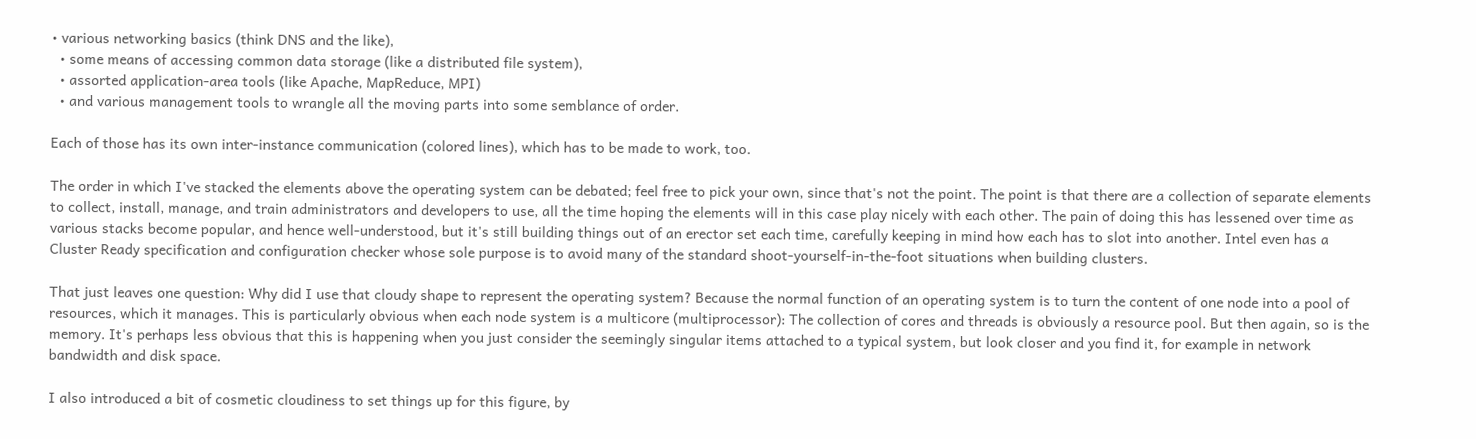• various networking basics (think DNS and the like),
  • some means of accessing common data storage (like a distributed file system),
  • assorted application-area tools (like Apache, MapReduce, MPI)
  • and various management tools to wrangle all the moving parts into some semblance of order.

Each of those has its own inter-instance communication (colored lines), which has to be made to work, too.

The order in which I've stacked the elements above the operating system can be debated; feel free to pick your own, since that's not the point. The point is that there are a collection of separate elements to collect, install, manage, and train administrators and developers to use, all the time hoping the elements will in this case play nicely with each other. The pain of doing this has lessened over time as various stacks become popular, and hence well-understood, but it's still building things out of an erector set each time, carefully keeping in mind how each has to slot into another. Intel even has a Cluster Ready specification and configuration checker whose sole purpose is to avoid many of the standard shoot-yourself-in-the-foot situations when building clusters.

That just leaves one question: Why did I use that cloudy shape to represent the operating system? Because the normal function of an operating system is to turn the content of one node into a pool of resources, which it manages. This is particularly obvious when each node system is a multicore (multiprocessor): The collection of cores and threads is obviously a resource pool. But then again, so is the memory. It's perhaps less obvious that this is happening when you just consider the seemingly singular items attached to a typical system, but look closer and you find it, for example in network bandwidth and disk space.

I also introduced a bit of cosmetic cloudiness to set things up for this figure, by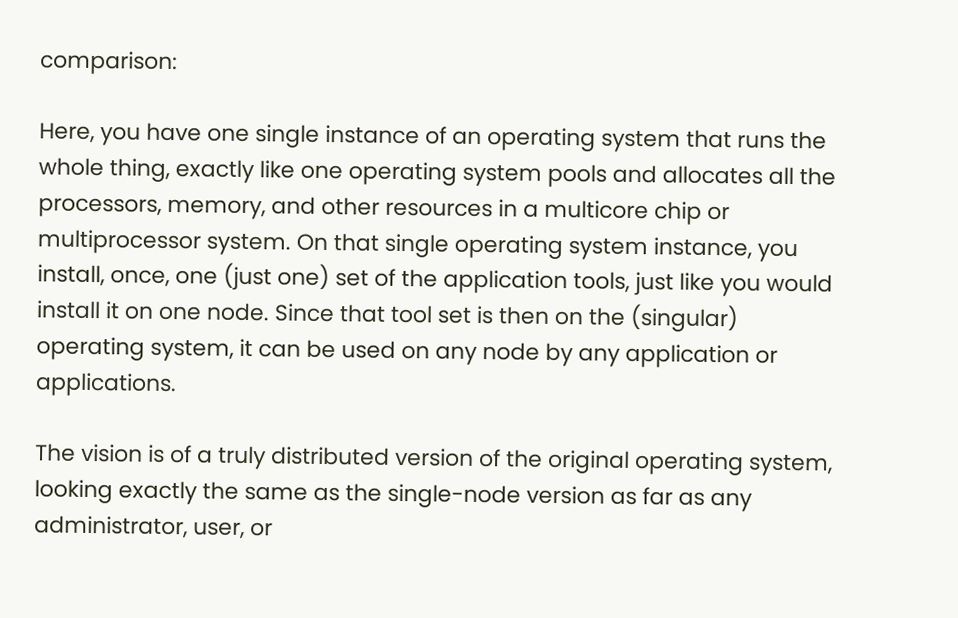comparison:

Here, you have one single instance of an operating system that runs the whole thing, exactly like one operating system pools and allocates all the processors, memory, and other resources in a multicore chip or multiprocessor system. On that single operating system instance, you install, once, one (just one) set of the application tools, just like you would install it on one node. Since that tool set is then on the (singular) operating system, it can be used on any node by any application or applications.

The vision is of a truly distributed version of the original operating system, looking exactly the same as the single-node version as far as any administrator, user, or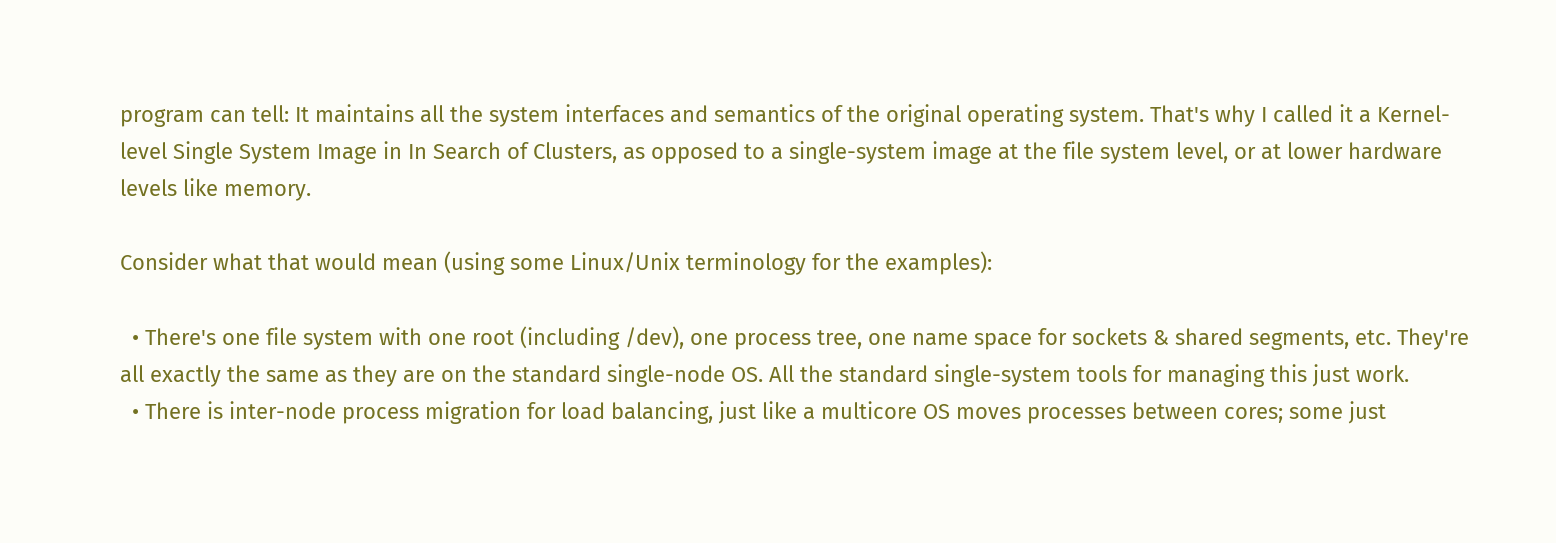program can tell: It maintains all the system interfaces and semantics of the original operating system. That's why I called it a Kernel-level Single System Image in In Search of Clusters, as opposed to a single-system image at the file system level, or at lower hardware levels like memory.

Consider what that would mean (using some Linux/Unix terminology for the examples):

  • There's one file system with one root (including /dev), one process tree, one name space for sockets & shared segments, etc. They're all exactly the same as they are on the standard single-node OS. All the standard single-system tools for managing this just work.
  • There is inter-node process migration for load balancing, just like a multicore OS moves processes between cores; some just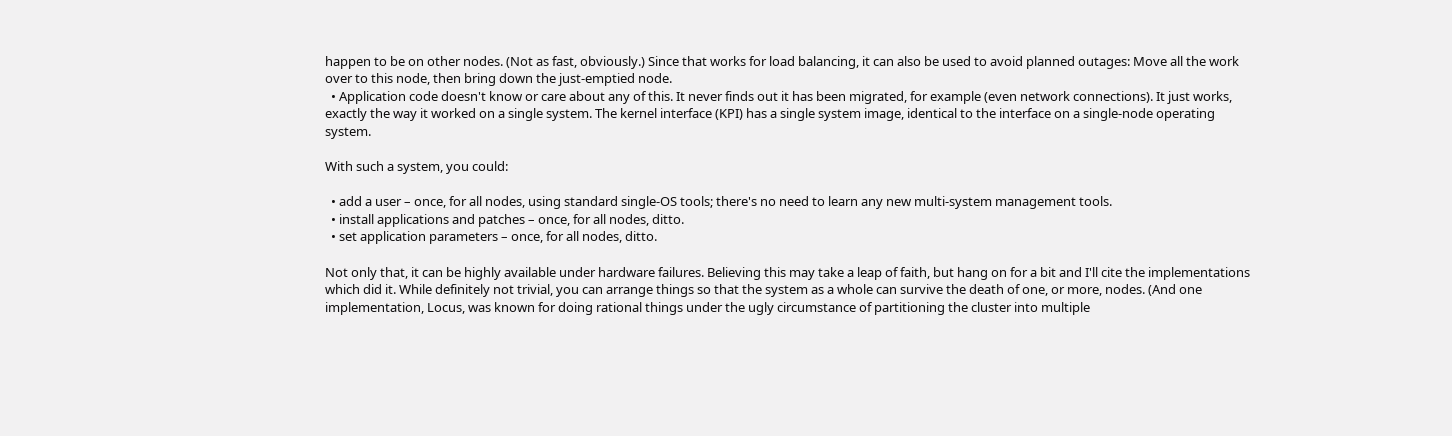happen to be on other nodes. (Not as fast, obviously.) Since that works for load balancing, it can also be used to avoid planned outages: Move all the work over to this node, then bring down the just-emptied node.
  • Application code doesn't know or care about any of this. It never finds out it has been migrated, for example (even network connections). It just works, exactly the way it worked on a single system. The kernel interface (KPI) has a single system image, identical to the interface on a single-node operating system.

With such a system, you could:

  • add a user – once, for all nodes, using standard single-OS tools; there's no need to learn any new multi-system management tools.
  • install applications and patches – once, for all nodes, ditto.
  • set application parameters – once, for all nodes, ditto.

Not only that, it can be highly available under hardware failures. Believing this may take a leap of faith, but hang on for a bit and I'll cite the implementations which did it. While definitely not trivial, you can arrange things so that the system as a whole can survive the death of one, or more, nodes. (And one implementation, Locus, was known for doing rational things under the ugly circumstance of partitioning the cluster into multiple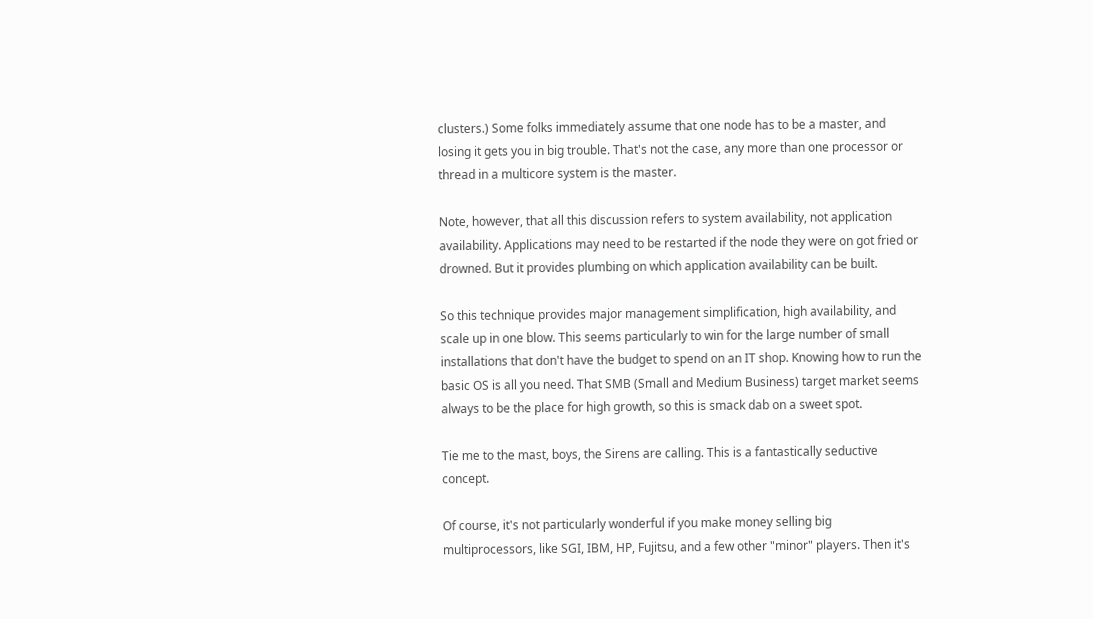clusters.) Some folks immediately assume that one node has to be a master, and losing it gets you in big trouble. That's not the case, any more than one processor or thread in a multicore system is the master.

Note, however, that all this discussion refers to system availability, not application availability. Applications may need to be restarted if the node they were on got fried or drowned. But it provides plumbing on which application availability can be built.

So this technique provides major management simplification, high availability, and scale up in one blow. This seems particularly to win for the large number of small installations that don't have the budget to spend on an IT shop. Knowing how to run the basic OS is all you need. That SMB (Small and Medium Business) target market seems always to be the place for high growth, so this is smack dab on a sweet spot.

Tie me to the mast, boys, the Sirens are calling. This is a fantastically seductive concept.

Of course, it's not particularly wonderful if you make money selling big multiprocessors, like SGI, IBM, HP, Fujitsu, and a few other "minor" players. Then it's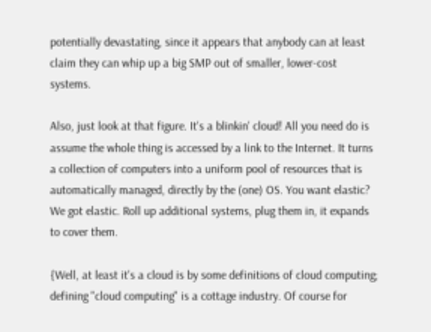potentially devastating, since it appears that anybody can at least claim they can whip up a big SMP out of smaller, lower-cost systems.

Also, just look at that figure. It's a blinkin' cloud! All you need do is assume the whole thing is accessed by a link to the Internet. It turns a collection of computers into a uniform pool of resources that is automatically managed, directly by the (one) OS. You want elastic? We got elastic. Roll up additional systems, plug them in, it expands to cover them.

{Well, at least it's a cloud is by some definitions of cloud computing; defining "cloud computing" is a cottage industry. Of course for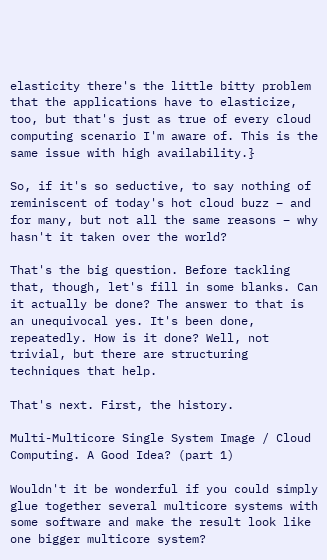elasticity there's the little bitty problem that the applications have to elasticize, too, but that's just as true of every cloud computing scenario I'm aware of. This is the same issue with high availability.}

So, if it's so seductive, to say nothing of reminiscent of today's hot cloud buzz – and for many, but not all the same reasons – why hasn't it taken over the world?

That's the big question. Before tackling that, though, let's fill in some blanks. Can it actually be done? The answer to that is an unequivocal yes. It's been done, repeatedly. How is it done? Well, not trivial, but there are structuring techniques that help.

That's next. First, the history.

Multi-Multicore Single System Image / Cloud Computing. A Good Idea? (part 1)

Wouldn't it be wonderful if you could simply glue together several multicore systems with some software and make the result look like one bigger multicore system?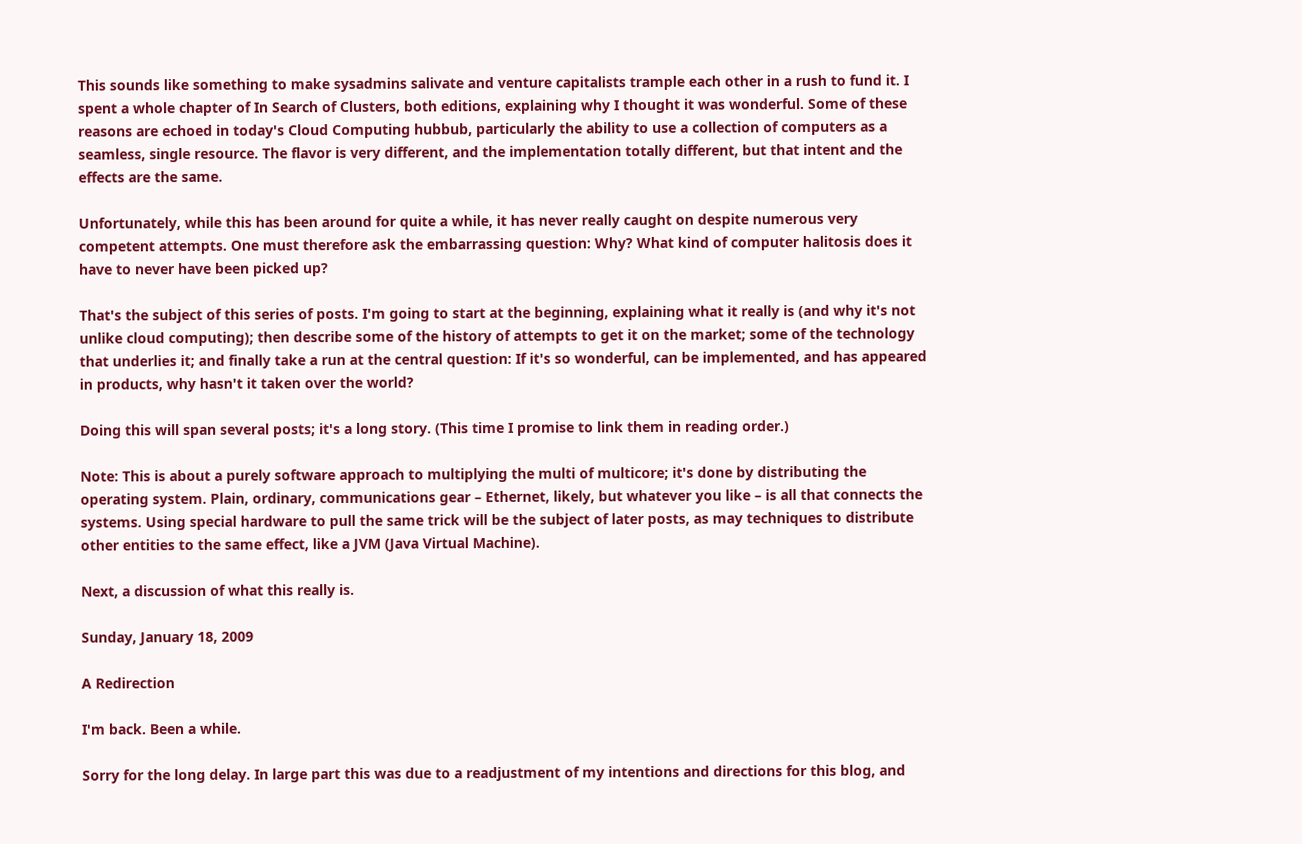This sounds like something to make sysadmins salivate and venture capitalists trample each other in a rush to fund it. I spent a whole chapter of In Search of Clusters, both editions, explaining why I thought it was wonderful. Some of these reasons are echoed in today's Cloud Computing hubbub, particularly the ability to use a collection of computers as a seamless, single resource. The flavor is very different, and the implementation totally different, but that intent and the effects are the same.

Unfortunately, while this has been around for quite a while, it has never really caught on despite numerous very competent attempts. One must therefore ask the embarrassing question: Why? What kind of computer halitosis does it have to never have been picked up?

That's the subject of this series of posts. I'm going to start at the beginning, explaining what it really is (and why it's not unlike cloud computing); then describe some of the history of attempts to get it on the market; some of the technology that underlies it; and finally take a run at the central question: If it's so wonderful, can be implemented, and has appeared in products, why hasn't it taken over the world?

Doing this will span several posts; it's a long story. (This time I promise to link them in reading order.)

Note: This is about a purely software approach to multiplying the multi of multicore; it's done by distributing the operating system. Plain, ordinary, communications gear – Ethernet, likely, but whatever you like – is all that connects the systems. Using special hardware to pull the same trick will be the subject of later posts, as may techniques to distribute other entities to the same effect, like a JVM (Java Virtual Machine).

Next, a discussion of what this really is.

Sunday, January 18, 2009

A Redirection

I'm back. Been a while.

Sorry for the long delay. In large part this was due to a readjustment of my intentions and directions for this blog, and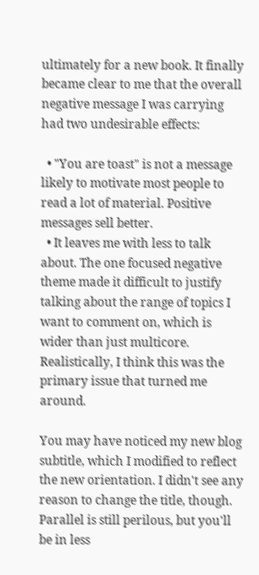ultimately for a new book. It finally became clear to me that the overall negative message I was carrying had two undesirable effects:

  • "You are toast" is not a message likely to motivate most people to read a lot of material. Positive messages sell better.
  • It leaves me with less to talk about. The one focused negative theme made it difficult to justify talking about the range of topics I want to comment on, which is wider than just multicore. Realistically, I think this was the primary issue that turned me around.

You may have noticed my new blog subtitle, which I modified to reflect the new orientation. I didn't see any reason to change the title, though. Parallel is still perilous, but you'll be in less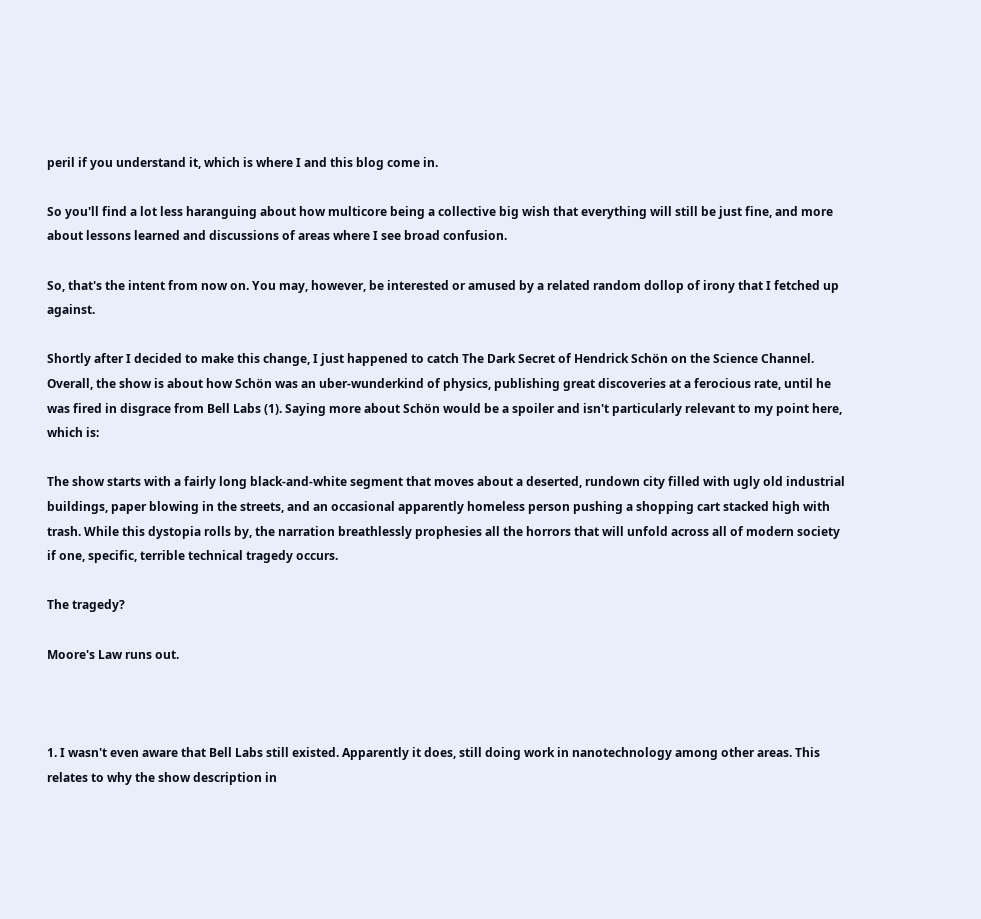peril if you understand it, which is where I and this blog come in.

So you'll find a lot less haranguing about how multicore being a collective big wish that everything will still be just fine, and more about lessons learned and discussions of areas where I see broad confusion.

So, that's the intent from now on. You may, however, be interested or amused by a related random dollop of irony that I fetched up against.

Shortly after I decided to make this change, I just happened to catch The Dark Secret of Hendrick Schön on the Science Channel. Overall, the show is about how Schön was an uber-wunderkind of physics, publishing great discoveries at a ferocious rate, until he was fired in disgrace from Bell Labs (1). Saying more about Schön would be a spoiler and isn't particularly relevant to my point here, which is:

The show starts with a fairly long black-and-white segment that moves about a deserted, rundown city filled with ugly old industrial buildings, paper blowing in the streets, and an occasional apparently homeless person pushing a shopping cart stacked high with trash. While this dystopia rolls by, the narration breathlessly prophesies all the horrors that will unfold across all of modern society if one, specific, terrible technical tragedy occurs.

The tragedy?

Moore's Law runs out.



1. I wasn't even aware that Bell Labs still existed. Apparently it does, still doing work in nanotechnology among other areas. This relates to why the show description in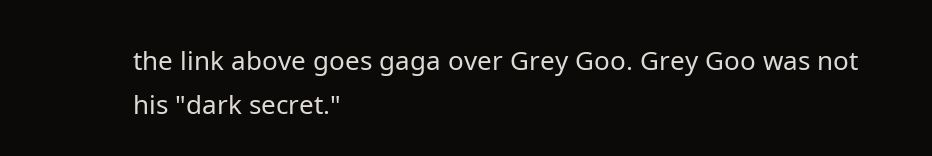the link above goes gaga over Grey Goo. Grey Goo was not his "dark secret."